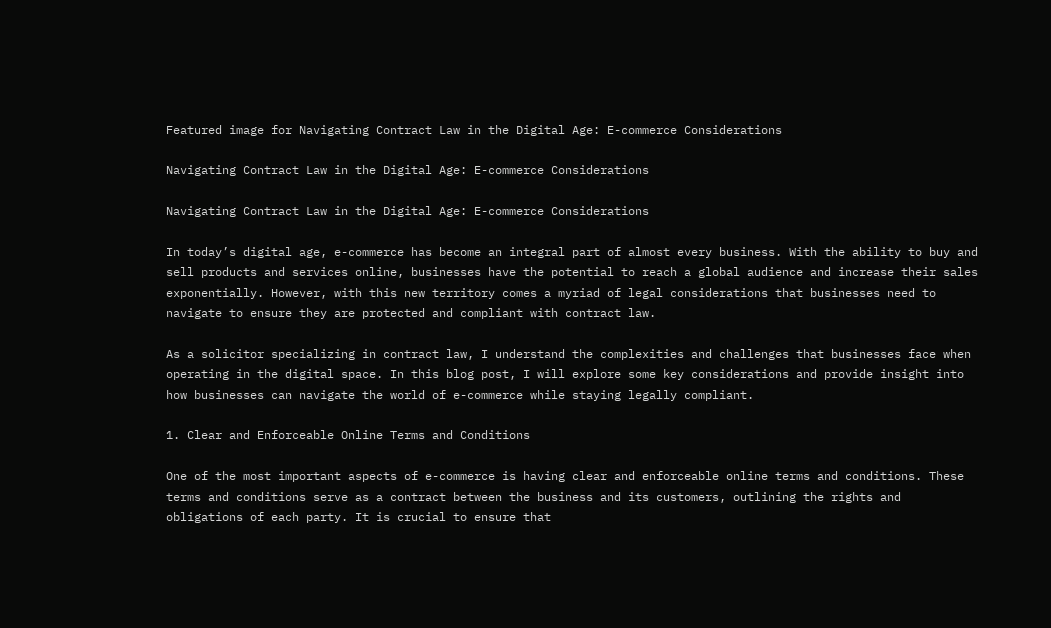Featured image for Navigating Contract Law in the Digital Age: E-commerce Considerations

Navigating Contract Law in the Digital Age: E-commerce Considerations

Navigating Contract Law in the Digital Age: E-commerce Considerations

In today’s digital age, e-commerce has become an integral part of almost every business. With the ability to buy and sell products and services online, businesses have the potential to reach a global audience and increase their sales exponentially. However, with this new territory comes a myriad of legal considerations that businesses need to navigate to ensure they are protected and compliant with contract law.

As a solicitor specializing in contract law, I understand the complexities and challenges that businesses face when operating in the digital space. In this blog post, I will explore some key considerations and provide insight into how businesses can navigate the world of e-commerce while staying legally compliant.

1. Clear and Enforceable Online Terms and Conditions

One of the most important aspects of e-commerce is having clear and enforceable online terms and conditions. These terms and conditions serve as a contract between the business and its customers, outlining the rights and obligations of each party. It is crucial to ensure that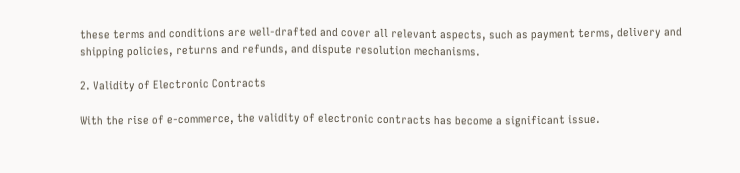these terms and conditions are well-drafted and cover all relevant aspects, such as payment terms, delivery and shipping policies, returns and refunds, and dispute resolution mechanisms.

2. Validity of Electronic Contracts

With the rise of e-commerce, the validity of electronic contracts has become a significant issue.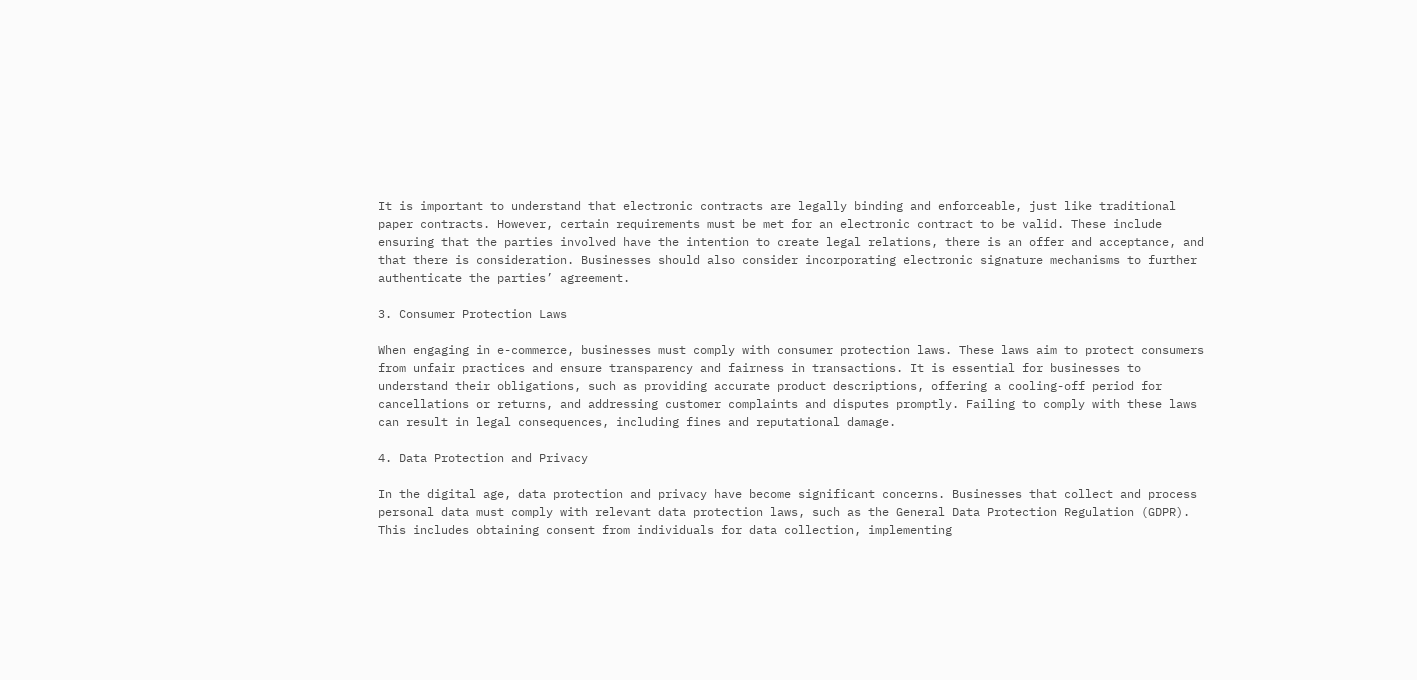It is important to understand that electronic contracts are legally binding and enforceable, just like traditional paper contracts. However, certain requirements must be met for an electronic contract to be valid. These include ensuring that the parties involved have the intention to create legal relations, there is an offer and acceptance, and that there is consideration. Businesses should also consider incorporating electronic signature mechanisms to further authenticate the parties’ agreement.

3. Consumer Protection Laws

When engaging in e-commerce, businesses must comply with consumer protection laws. These laws aim to protect consumers from unfair practices and ensure transparency and fairness in transactions. It is essential for businesses to understand their obligations, such as providing accurate product descriptions, offering a cooling-off period for cancellations or returns, and addressing customer complaints and disputes promptly. Failing to comply with these laws can result in legal consequences, including fines and reputational damage.

4. Data Protection and Privacy

In the digital age, data protection and privacy have become significant concerns. Businesses that collect and process personal data must comply with relevant data protection laws, such as the General Data Protection Regulation (GDPR). This includes obtaining consent from individuals for data collection, implementing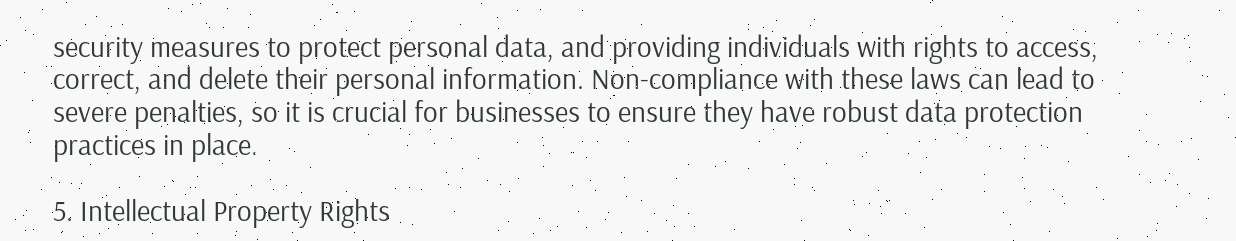security measures to protect personal data, and providing individuals with rights to access, correct, and delete their personal information. Non-compliance with these laws can lead to severe penalties, so it is crucial for businesses to ensure they have robust data protection practices in place.

5. Intellectual Property Rights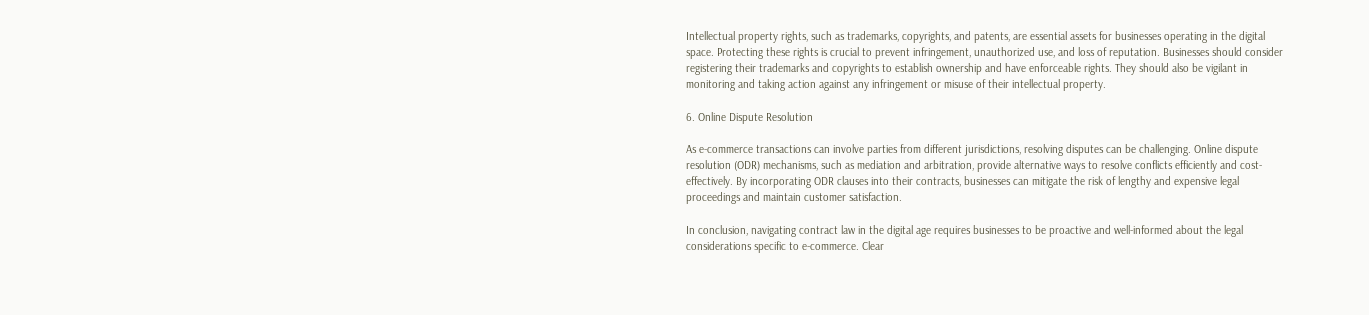Intellectual property rights, such as trademarks, copyrights, and patents, are essential assets for businesses operating in the digital space. Protecting these rights is crucial to prevent infringement, unauthorized use, and loss of reputation. Businesses should consider registering their trademarks and copyrights to establish ownership and have enforceable rights. They should also be vigilant in monitoring and taking action against any infringement or misuse of their intellectual property.

6. Online Dispute Resolution

As e-commerce transactions can involve parties from different jurisdictions, resolving disputes can be challenging. Online dispute resolution (ODR) mechanisms, such as mediation and arbitration, provide alternative ways to resolve conflicts efficiently and cost-effectively. By incorporating ODR clauses into their contracts, businesses can mitigate the risk of lengthy and expensive legal proceedings and maintain customer satisfaction.

In conclusion, navigating contract law in the digital age requires businesses to be proactive and well-informed about the legal considerations specific to e-commerce. Clear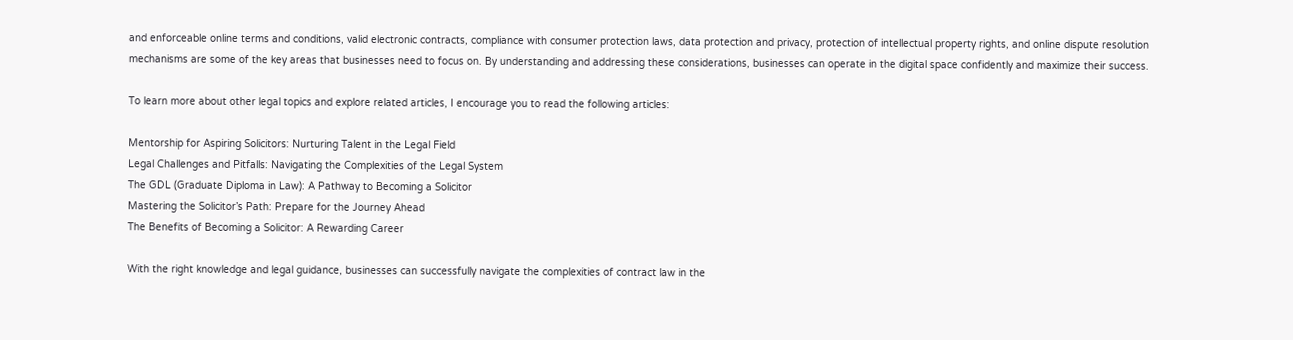and enforceable online terms and conditions, valid electronic contracts, compliance with consumer protection laws, data protection and privacy, protection of intellectual property rights, and online dispute resolution mechanisms are some of the key areas that businesses need to focus on. By understanding and addressing these considerations, businesses can operate in the digital space confidently and maximize their success.

To learn more about other legal topics and explore related articles, I encourage you to read the following articles:

Mentorship for Aspiring Solicitors: Nurturing Talent in the Legal Field
Legal Challenges and Pitfalls: Navigating the Complexities of the Legal System
The GDL (Graduate Diploma in Law): A Pathway to Becoming a Solicitor
Mastering the Solicitor’s Path: Prepare for the Journey Ahead
The Benefits of Becoming a Solicitor: A Rewarding Career

With the right knowledge and legal guidance, businesses can successfully navigate the complexities of contract law in the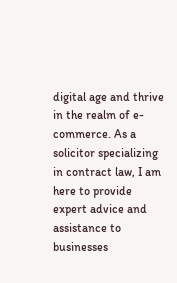digital age and thrive in the realm of e-commerce. As a solicitor specializing in contract law, I am here to provide expert advice and assistance to businesses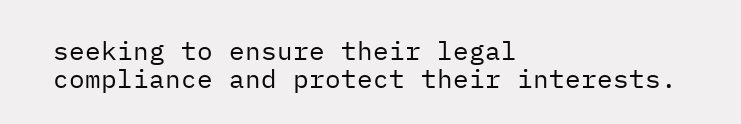seeking to ensure their legal compliance and protect their interests.